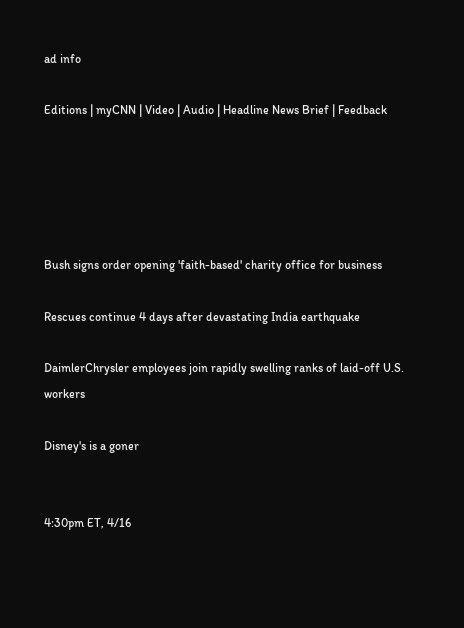ad info

Editions | myCNN | Video | Audio | Headline News Brief | Feedback





Bush signs order opening 'faith-based' charity office for business

Rescues continue 4 days after devastating India earthquake

DaimlerChrysler employees join rapidly swelling ranks of laid-off U.S. workers

Disney's is a goner


4:30pm ET, 4/16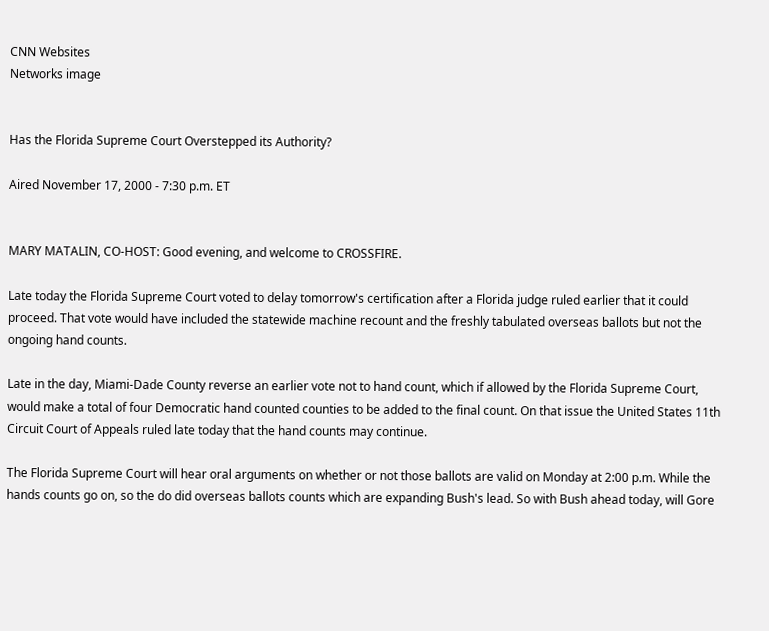CNN Websites
Networks image


Has the Florida Supreme Court Overstepped its Authority?

Aired November 17, 2000 - 7:30 p.m. ET


MARY MATALIN, CO-HOST: Good evening, and welcome to CROSSFIRE.

Late today the Florida Supreme Court voted to delay tomorrow's certification after a Florida judge ruled earlier that it could proceed. That vote would have included the statewide machine recount and the freshly tabulated overseas ballots but not the ongoing hand counts.

Late in the day, Miami-Dade County reverse an earlier vote not to hand count, which if allowed by the Florida Supreme Court, would make a total of four Democratic hand counted counties to be added to the final count. On that issue the United States 11th Circuit Court of Appeals ruled late today that the hand counts may continue.

The Florida Supreme Court will hear oral arguments on whether or not those ballots are valid on Monday at 2:00 p.m. While the hands counts go on, so the do did overseas ballots counts which are expanding Bush's lead. So with Bush ahead today, will Gore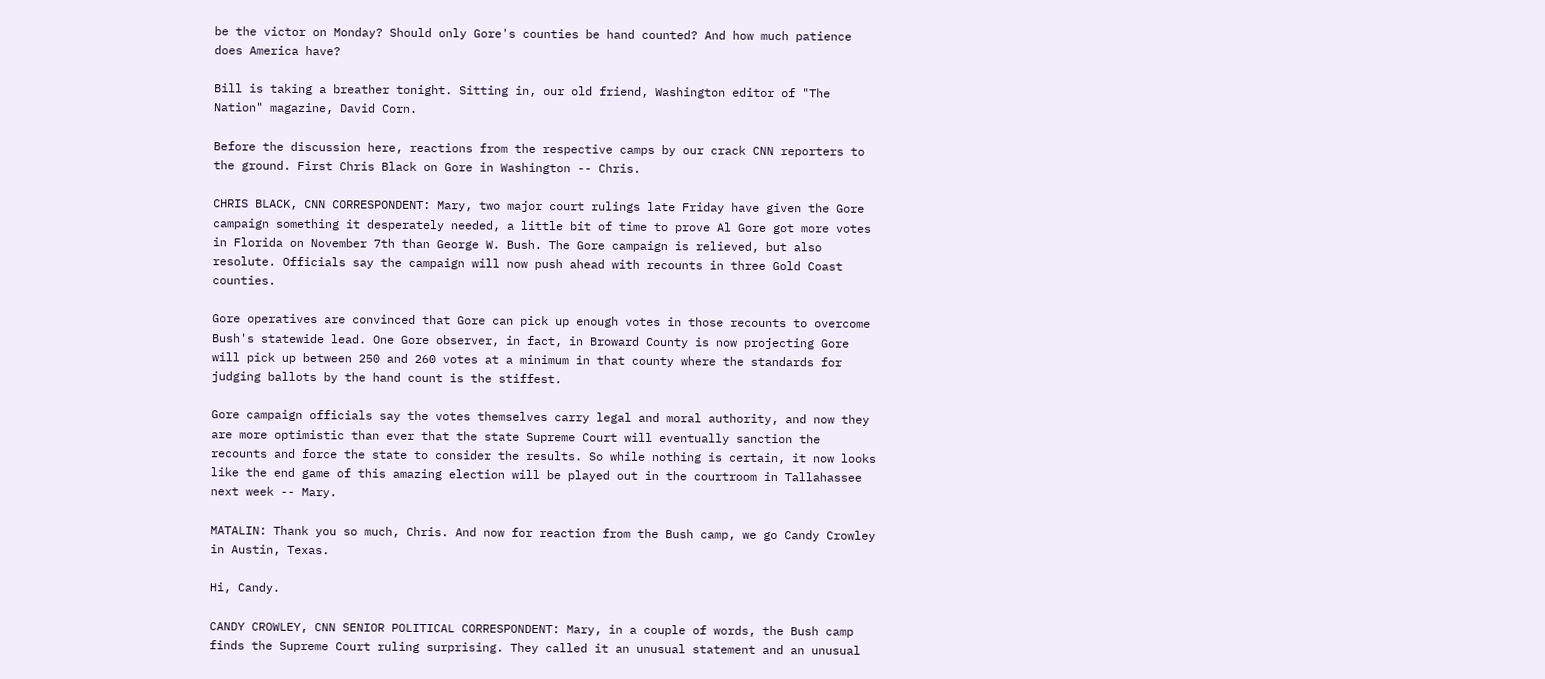be the victor on Monday? Should only Gore's counties be hand counted? And how much patience does America have?

Bill is taking a breather tonight. Sitting in, our old friend, Washington editor of "The Nation" magazine, David Corn.

Before the discussion here, reactions from the respective camps by our crack CNN reporters to the ground. First Chris Black on Gore in Washington -- Chris.

CHRIS BLACK, CNN CORRESPONDENT: Mary, two major court rulings late Friday have given the Gore campaign something it desperately needed, a little bit of time to prove Al Gore got more votes in Florida on November 7th than George W. Bush. The Gore campaign is relieved, but also resolute. Officials say the campaign will now push ahead with recounts in three Gold Coast counties.

Gore operatives are convinced that Gore can pick up enough votes in those recounts to overcome Bush's statewide lead. One Gore observer, in fact, in Broward County is now projecting Gore will pick up between 250 and 260 votes at a minimum in that county where the standards for judging ballots by the hand count is the stiffest.

Gore campaign officials say the votes themselves carry legal and moral authority, and now they are more optimistic than ever that the state Supreme Court will eventually sanction the recounts and force the state to consider the results. So while nothing is certain, it now looks like the end game of this amazing election will be played out in the courtroom in Tallahassee next week -- Mary.

MATALIN: Thank you so much, Chris. And now for reaction from the Bush camp, we go Candy Crowley in Austin, Texas.

Hi, Candy.

CANDY CROWLEY, CNN SENIOR POLITICAL CORRESPONDENT: Mary, in a couple of words, the Bush camp finds the Supreme Court ruling surprising. They called it an unusual statement and an unusual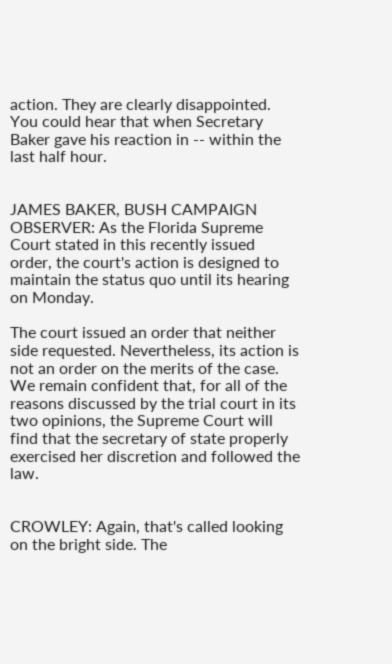action. They are clearly disappointed. You could hear that when Secretary Baker gave his reaction in -- within the last half hour.


JAMES BAKER, BUSH CAMPAIGN OBSERVER: As the Florida Supreme Court stated in this recently issued order, the court's action is designed to maintain the status quo until its hearing on Monday.

The court issued an order that neither side requested. Nevertheless, its action is not an order on the merits of the case. We remain confident that, for all of the reasons discussed by the trial court in its two opinions, the Supreme Court will find that the secretary of state properly exercised her discretion and followed the law.


CROWLEY: Again, that's called looking on the bright side. The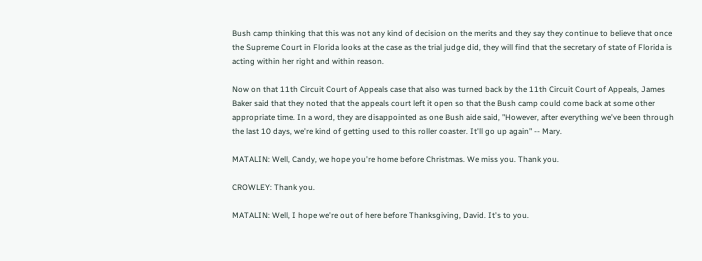Bush camp thinking that this was not any kind of decision on the merits and they say they continue to believe that once the Supreme Court in Florida looks at the case as the trial judge did, they will find that the secretary of state of Florida is acting within her right and within reason.

Now on that 11th Circuit Court of Appeals case that also was turned back by the 11th Circuit Court of Appeals, James Baker said that they noted that the appeals court left it open so that the Bush camp could come back at some other appropriate time. In a word, they are disappointed as one Bush aide said, "However, after everything we've been through the last 10 days, we're kind of getting used to this roller coaster. It'll go up again" -- Mary.

MATALIN: Well, Candy, we hope you're home before Christmas. We miss you. Thank you.

CROWLEY: Thank you.

MATALIN: Well, I hope we're out of here before Thanksgiving, David. It's to you.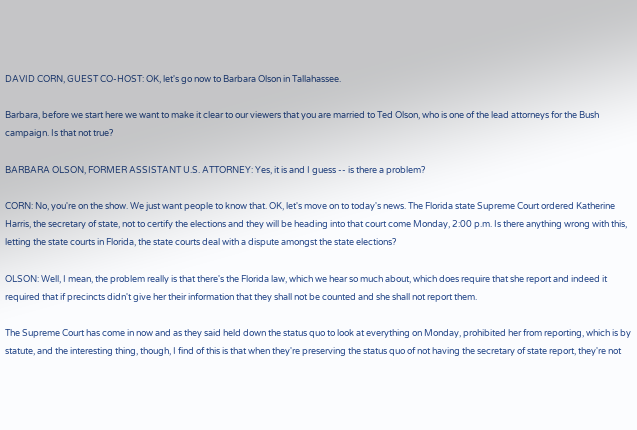DAVID CORN, GUEST CO-HOST: OK, let's go now to Barbara Olson in Tallahassee.

Barbara, before we start here we want to make it clear to our viewers that you are married to Ted Olson, who is one of the lead attorneys for the Bush campaign. Is that not true?

BARBARA OLSON, FORMER ASSISTANT U.S. ATTORNEY: Yes, it is and I guess -- is there a problem?

CORN: No, you're on the show. We just want people to know that. OK, let's move on to today's news. The Florida state Supreme Court ordered Katherine Harris, the secretary of state, not to certify the elections and they will be heading into that court come Monday, 2:00 p.m. Is there anything wrong with this, letting the state courts in Florida, the state courts deal with a dispute amongst the state elections?

OLSON: Well, I mean, the problem really is that there's the Florida law, which we hear so much about, which does require that she report and indeed it required that if precincts didn't give her their information that they shall not be counted and she shall not report them.

The Supreme Court has come in now and as they said held down the status quo to look at everything on Monday, prohibited her from reporting, which is by statute, and the interesting thing, though, I find of this is that when they're preserving the status quo of not having the secretary of state report, they're not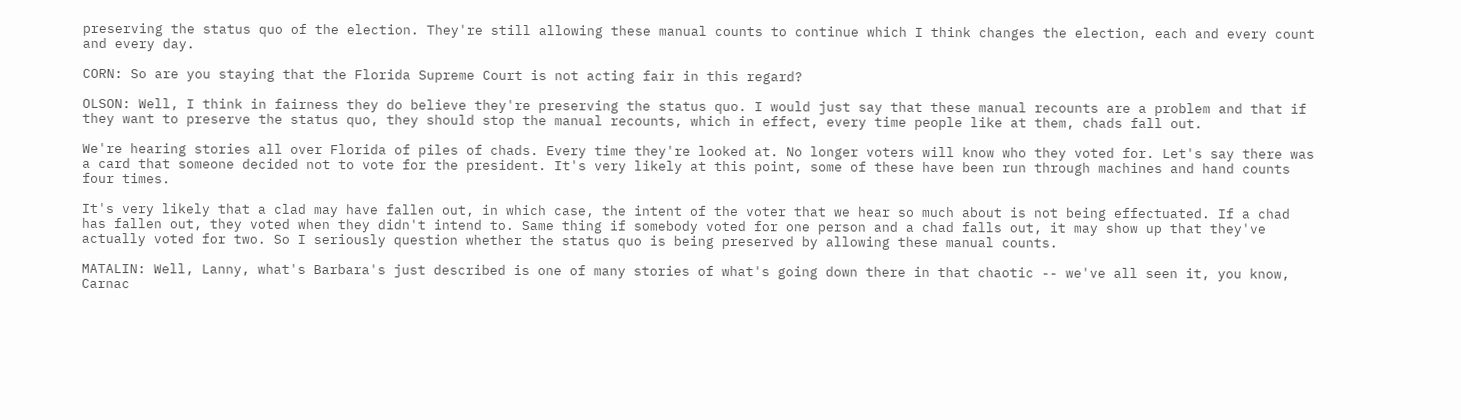preserving the status quo of the election. They're still allowing these manual counts to continue which I think changes the election, each and every count and every day.

CORN: So are you staying that the Florida Supreme Court is not acting fair in this regard?

OLSON: Well, I think in fairness they do believe they're preserving the status quo. I would just say that these manual recounts are a problem and that if they want to preserve the status quo, they should stop the manual recounts, which in effect, every time people like at them, chads fall out.

We're hearing stories all over Florida of piles of chads. Every time they're looked at. No longer voters will know who they voted for. Let's say there was a card that someone decided not to vote for the president. It's very likely at this point, some of these have been run through machines and hand counts four times.

It's very likely that a clad may have fallen out, in which case, the intent of the voter that we hear so much about is not being effectuated. If a chad has fallen out, they voted when they didn't intend to. Same thing if somebody voted for one person and a chad falls out, it may show up that they've actually voted for two. So I seriously question whether the status quo is being preserved by allowing these manual counts.

MATALIN: Well, Lanny, what's Barbara's just described is one of many stories of what's going down there in that chaotic -- we've all seen it, you know, Carnac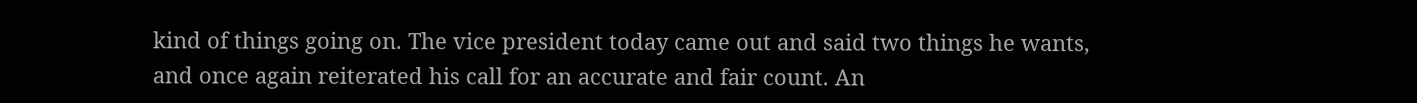kind of things going on. The vice president today came out and said two things he wants, and once again reiterated his call for an accurate and fair count. An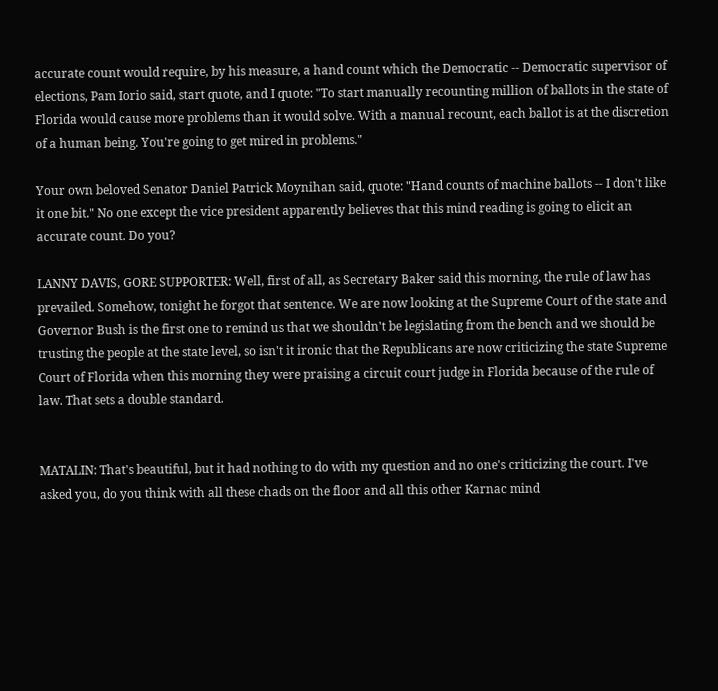accurate count would require, by his measure, a hand count which the Democratic -- Democratic supervisor of elections, Pam Iorio said, start quote, and I quote: "To start manually recounting million of ballots in the state of Florida would cause more problems than it would solve. With a manual recount, each ballot is at the discretion of a human being. You're going to get mired in problems."

Your own beloved Senator Daniel Patrick Moynihan said, quote: "Hand counts of machine ballots -- I don't like it one bit." No one except the vice president apparently believes that this mind reading is going to elicit an accurate count. Do you?

LANNY DAVIS, GORE SUPPORTER: Well, first of all, as Secretary Baker said this morning, the rule of law has prevailed. Somehow, tonight he forgot that sentence. We are now looking at the Supreme Court of the state and Governor Bush is the first one to remind us that we shouldn't be legislating from the bench and we should be trusting the people at the state level, so isn't it ironic that the Republicans are now criticizing the state Supreme Court of Florida when this morning they were praising a circuit court judge in Florida because of the rule of law. That sets a double standard.


MATALIN: That's beautiful, but it had nothing to do with my question and no one's criticizing the court. I've asked you, do you think with all these chads on the floor and all this other Karnac mind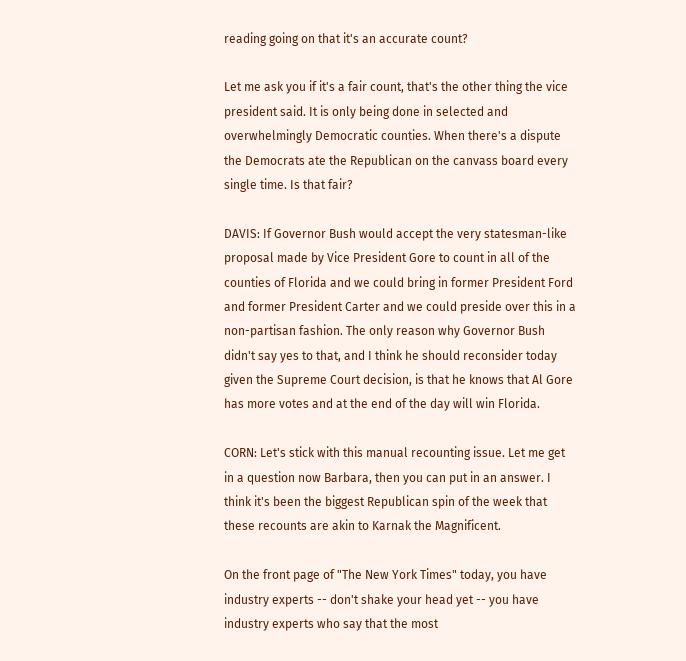reading going on that it's an accurate count?

Let me ask you if it's a fair count, that's the other thing the vice president said. It is only being done in selected and overwhelmingly Democratic counties. When there's a dispute the Democrats ate the Republican on the canvass board every single time. Is that fair?

DAVIS: If Governor Bush would accept the very statesman-like proposal made by Vice President Gore to count in all of the counties of Florida and we could bring in former President Ford and former President Carter and we could preside over this in a non-partisan fashion. The only reason why Governor Bush didn't say yes to that, and I think he should reconsider today given the Supreme Court decision, is that he knows that Al Gore has more votes and at the end of the day will win Florida.

CORN: Let's stick with this manual recounting issue. Let me get in a question now Barbara, then you can put in an answer. I think it's been the biggest Republican spin of the week that these recounts are akin to Karnak the Magnificent.

On the front page of "The New York Times" today, you have industry experts -- don't shake your head yet -- you have industry experts who say that the most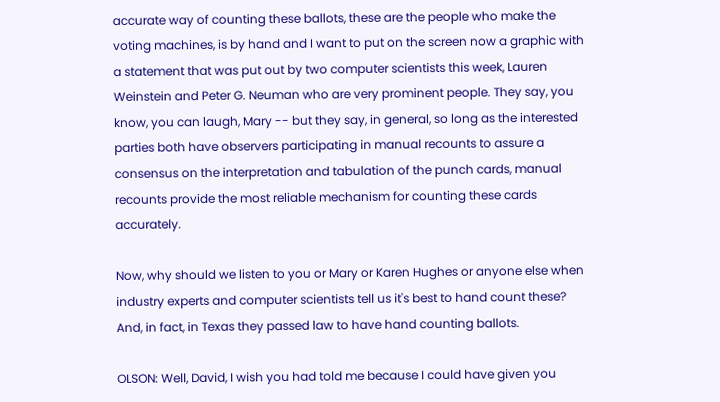accurate way of counting these ballots, these are the people who make the voting machines, is by hand and I want to put on the screen now a graphic with a statement that was put out by two computer scientists this week, Lauren Weinstein and Peter G. Neuman who are very prominent people. They say, you know, you can laugh, Mary -- but they say, in general, so long as the interested parties both have observers participating in manual recounts to assure a consensus on the interpretation and tabulation of the punch cards, manual recounts provide the most reliable mechanism for counting these cards accurately.

Now, why should we listen to you or Mary or Karen Hughes or anyone else when industry experts and computer scientists tell us it's best to hand count these? And, in fact, in Texas they passed law to have hand counting ballots.

OLSON: Well, David, I wish you had told me because I could have given you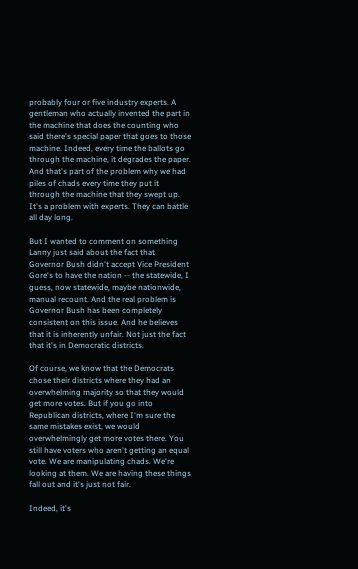probably four or five industry experts. A gentleman who actually invented the part in the machine that does the counting who said there's special paper that goes to those machine. Indeed, every time the ballots go through the machine, it degrades the paper. And that's part of the problem why we had piles of chads every time they put it through the machine that they swept up. It's a problem with experts. They can battle all day long.

But I wanted to comment on something Lanny just said about the fact that Governor Bush didn't accept Vice President Gore's to have the nation -- the statewide, I guess, now statewide, maybe nationwide, manual recount. And the real problem is Governor Bush has been completely consistent on this issue. And he believes that it is inherently unfair. Not just the fact that it's in Democratic districts.

Of course, we know that the Democrats chose their districts where they had an overwhelming majority so that they would get more votes. But if you go into Republican districts, where I'm sure the same mistakes exist, we would overwhelmingly get more votes there. You still have voters who aren't getting an equal vote. We are manipulating chads. We're looking at them. We are having these things fall out and it's just not fair.

Indeed, it's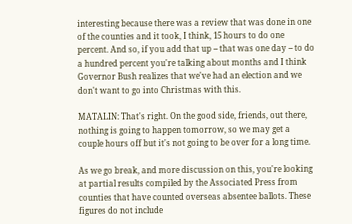interesting because there was a review that was done in one of the counties and it took, I think, 15 hours to do one percent. And so, if you add that up -- that was one day -- to do a hundred percent you're talking about months and I think Governor Bush realizes that we've had an election and we don't want to go into Christmas with this.

MATALIN: That's right. On the good side, friends, out there, nothing is going to happen tomorrow, so we may get a couple hours off but it's not going to be over for a long time.

As we go break, and more discussion on this, you're looking at partial results compiled by the Associated Press from counties that have counted overseas absentee ballots. These figures do not include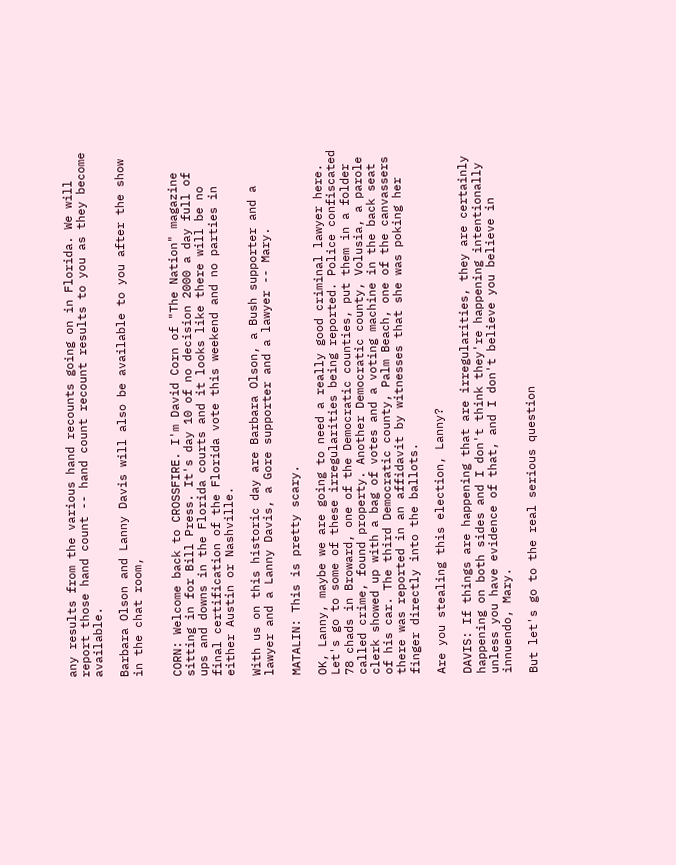any results from the various hand recounts going on in Florida. We will report those hand count -- hand count recount results to you as they become available.

Barbara Olson and Lanny Davis will also be available to you after the show in the chat room,


CORN: Welcome back to CROSSFIRE. I'm David Corn of "The Nation" magazine sitting in for Bill Press. It's day 10 of no decision 2000 a day full of ups and downs in the Florida courts and it looks like there will be no final certification of the Florida vote this weekend and no parties in either Austin or Nashville.

With us on this historic day are Barbara Olson, a Bush supporter and a lawyer and a Lanny Davis, a Gore supporter and a lawyer -- Mary.

MATALIN: This is pretty scary.

OK, Lanny, maybe we are going to need a really good criminal lawyer here. Let's go to some of these irregularities being reported. Police confiscated 78 chads in Broward, one of the Democratic counties, put them in a folder called crime, found property. Another Democratic county, Volusia, a parole clerk showed up with a bag of votes and a voting machine in the back seat of his car. The third Democratic county, Palm Beach, one of the canvassers there was reported in an affidavit by witnesses that she was poking her finger directly into the ballots.

Are you stealing this election, Lanny?

DAVIS: If things are happening that are irregularities, they are certainly happening on both sides and I don't think they're happening intentionally unless you have evidence of that, and I don't believe you believe in innuendo, Mary.

But let's go to the real serious question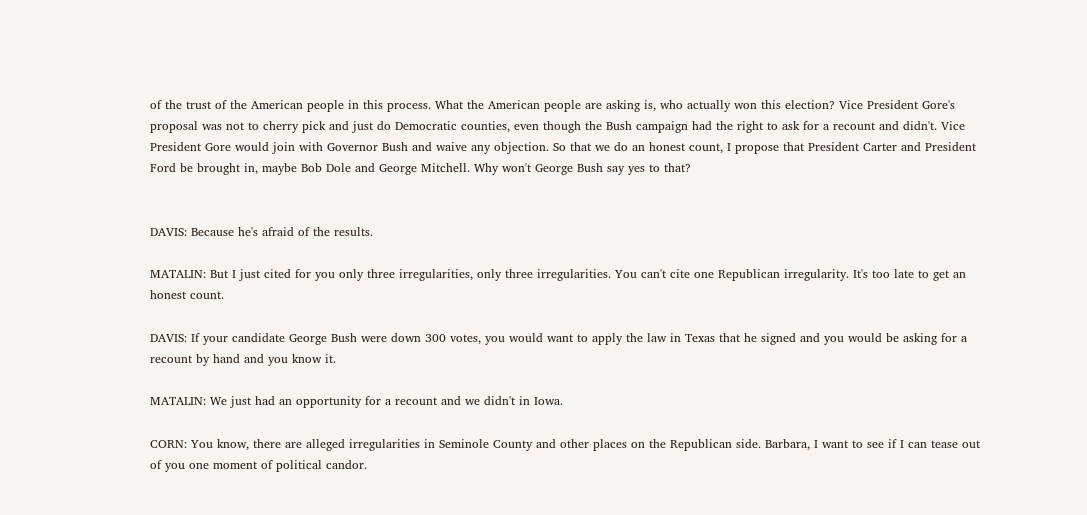of the trust of the American people in this process. What the American people are asking is, who actually won this election? Vice President Gore's proposal was not to cherry pick and just do Democratic counties, even though the Bush campaign had the right to ask for a recount and didn't. Vice President Gore would join with Governor Bush and waive any objection. So that we do an honest count, I propose that President Carter and President Ford be brought in, maybe Bob Dole and George Mitchell. Why won't George Bush say yes to that?


DAVIS: Because he's afraid of the results.

MATALIN: But I just cited for you only three irregularities, only three irregularities. You can't cite one Republican irregularity. It's too late to get an honest count.

DAVIS: If your candidate George Bush were down 300 votes, you would want to apply the law in Texas that he signed and you would be asking for a recount by hand and you know it.

MATALIN: We just had an opportunity for a recount and we didn't in Iowa.

CORN: You know, there are alleged irregularities in Seminole County and other places on the Republican side. Barbara, I want to see if I can tease out of you one moment of political candor.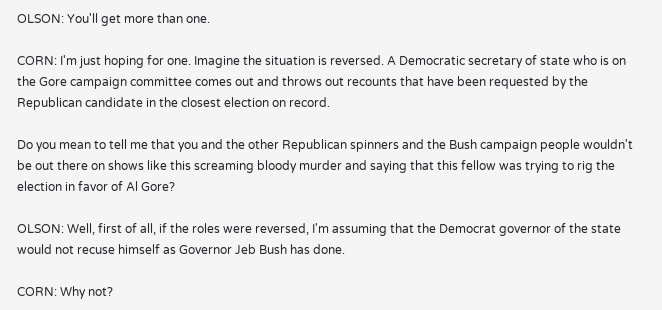OLSON: You'll get more than one.

CORN: I'm just hoping for one. Imagine the situation is reversed. A Democratic secretary of state who is on the Gore campaign committee comes out and throws out recounts that have been requested by the Republican candidate in the closest election on record.

Do you mean to tell me that you and the other Republican spinners and the Bush campaign people wouldn't be out there on shows like this screaming bloody murder and saying that this fellow was trying to rig the election in favor of Al Gore?

OLSON: Well, first of all, if the roles were reversed, I'm assuming that the Democrat governor of the state would not recuse himself as Governor Jeb Bush has done.

CORN: Why not?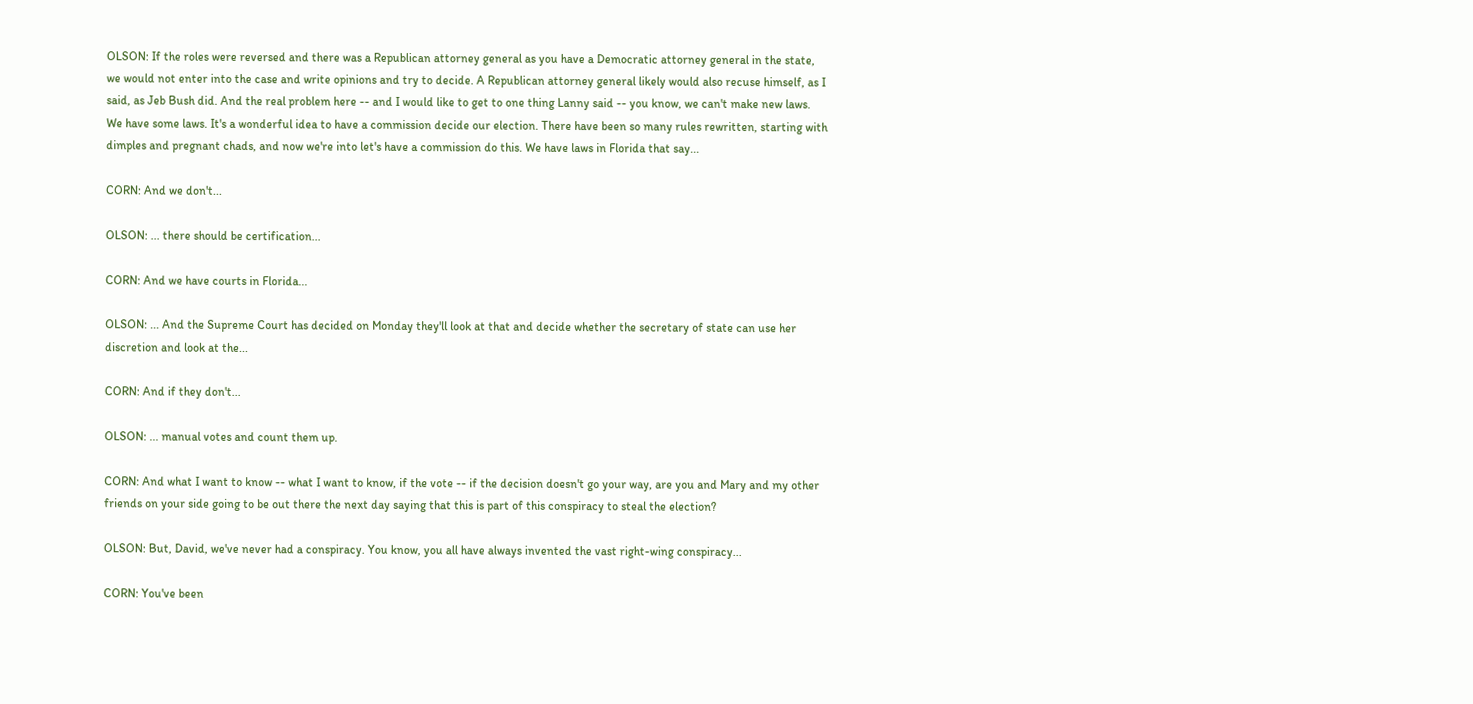OLSON: If the roles were reversed and there was a Republican attorney general as you have a Democratic attorney general in the state, we would not enter into the case and write opinions and try to decide. A Republican attorney general likely would also recuse himself, as I said, as Jeb Bush did. And the real problem here -- and I would like to get to one thing Lanny said -- you know, we can't make new laws. We have some laws. It's a wonderful idea to have a commission decide our election. There have been so many rules rewritten, starting with dimples and pregnant chads, and now we're into let's have a commission do this. We have laws in Florida that say...

CORN: And we don't...

OLSON: ... there should be certification...

CORN: And we have courts in Florida...

OLSON: ... And the Supreme Court has decided on Monday they'll look at that and decide whether the secretary of state can use her discretion and look at the...

CORN: And if they don't...

OLSON: ... manual votes and count them up.

CORN: And what I want to know -- what I want to know, if the vote -- if the decision doesn't go your way, are you and Mary and my other friends on your side going to be out there the next day saying that this is part of this conspiracy to steal the election?

OLSON: But, David, we've never had a conspiracy. You know, you all have always invented the vast right-wing conspiracy...

CORN: You've been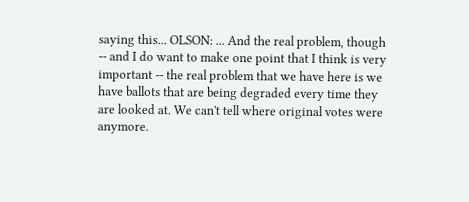saying this... OLSON: ... And the real problem, though -- and I do want to make one point that I think is very important -- the real problem that we have here is we have ballots that are being degraded every time they are looked at. We can't tell where original votes were anymore.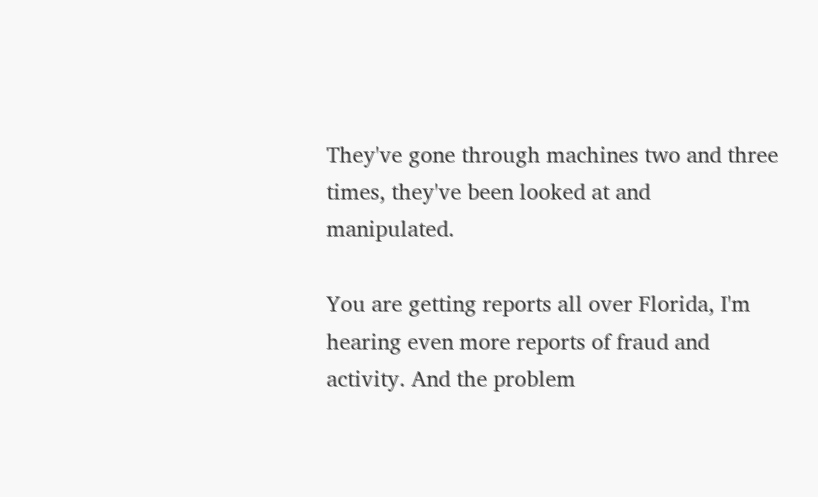They've gone through machines two and three times, they've been looked at and manipulated.

You are getting reports all over Florida, I'm hearing even more reports of fraud and activity. And the problem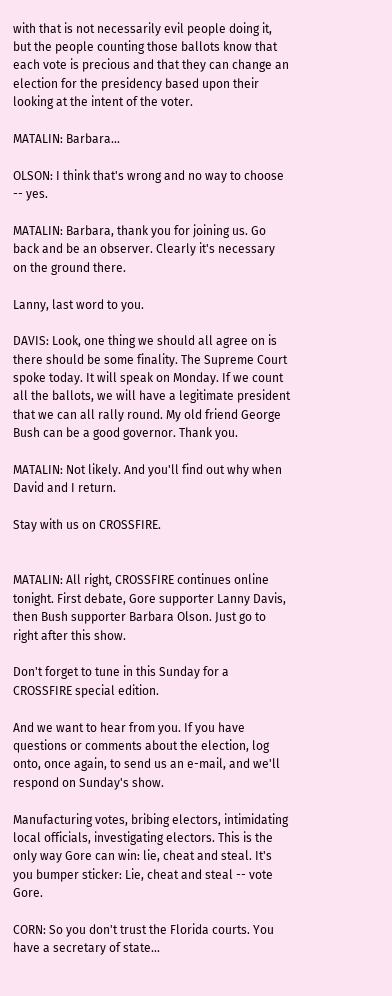with that is not necessarily evil people doing it, but the people counting those ballots know that each vote is precious and that they can change an election for the presidency based upon their looking at the intent of the voter.

MATALIN: Barbara...

OLSON: I think that's wrong and no way to choose -- yes.

MATALIN: Barbara, thank you for joining us. Go back and be an observer. Clearly it's necessary on the ground there.

Lanny, last word to you.

DAVIS: Look, one thing we should all agree on is there should be some finality. The Supreme Court spoke today. It will speak on Monday. If we count all the ballots, we will have a legitimate president that we can all rally round. My old friend George Bush can be a good governor. Thank you.

MATALIN: Not likely. And you'll find out why when David and I return.

Stay with us on CROSSFIRE.


MATALIN: All right, CROSSFIRE continues online tonight. First debate, Gore supporter Lanny Davis, then Bush supporter Barbara Olson. Just go to right after this show.

Don't forget to tune in this Sunday for a CROSSFIRE special edition.

And we want to hear from you. If you have questions or comments about the election, log onto, once again, to send us an e-mail, and we'll respond on Sunday's show.

Manufacturing votes, bribing electors, intimidating local officials, investigating electors. This is the only way Gore can win: lie, cheat and steal. It's you bumper sticker: Lie, cheat and steal -- vote Gore.

CORN: So you don't trust the Florida courts. You have a secretary of state...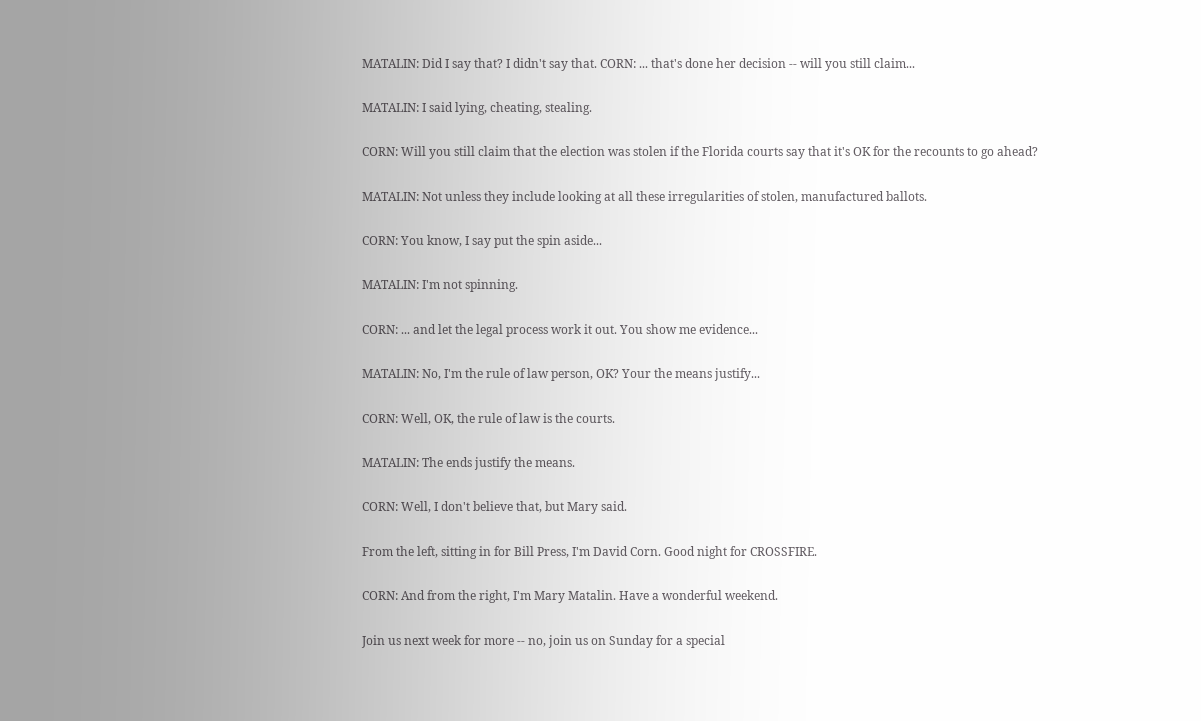MATALIN: Did I say that? I didn't say that. CORN: ... that's done her decision -- will you still claim...

MATALIN: I said lying, cheating, stealing.

CORN: Will you still claim that the election was stolen if the Florida courts say that it's OK for the recounts to go ahead?

MATALIN: Not unless they include looking at all these irregularities of stolen, manufactured ballots.

CORN: You know, I say put the spin aside...

MATALIN: I'm not spinning.

CORN: ... and let the legal process work it out. You show me evidence...

MATALIN: No, I'm the rule of law person, OK? Your the means justify...

CORN: Well, OK, the rule of law is the courts.

MATALIN: The ends justify the means.

CORN: Well, I don't believe that, but Mary said.

From the left, sitting in for Bill Press, I'm David Corn. Good night for CROSSFIRE.

CORN: And from the right, I'm Mary Matalin. Have a wonderful weekend.

Join us next week for more -- no, join us on Sunday for a special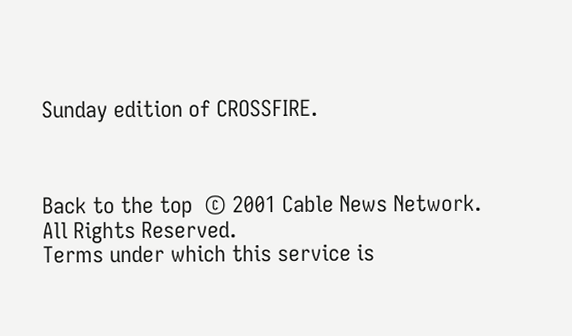Sunday edition of CROSSFIRE.



Back to the top  © 2001 Cable News Network. All Rights Reserved.
Terms under which this service is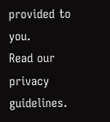provided to you.
Read our privacy guidelines.